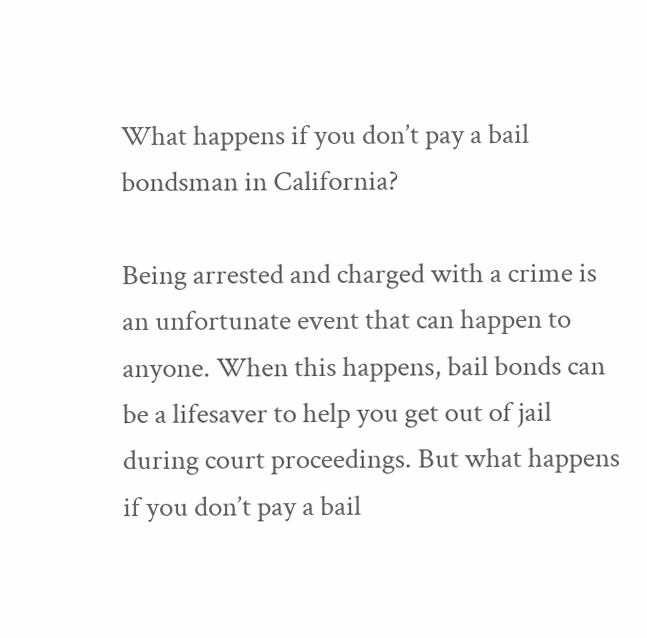What happens if you don’t pay a bail bondsman in California?

Being arrested and charged with a crime is an unfortunate event that can happen to anyone. When this happens, bail bonds can be a lifesaver to help you get out of jail during court proceedings. But what happens if you don’t pay a bail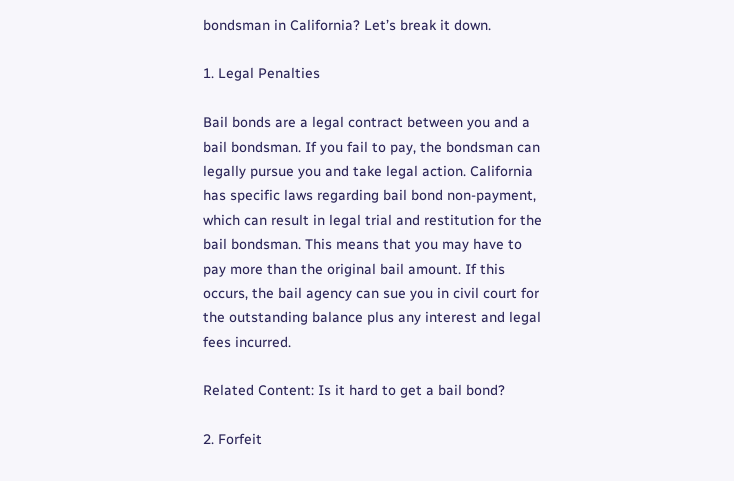bondsman in California? Let’s break it down.

1. Legal Penalties

Bail bonds are a legal contract between you and a bail bondsman. If you fail to pay, the bondsman can legally pursue you and take legal action. California has specific laws regarding bail bond non-payment, which can result in legal trial and restitution for the bail bondsman. This means that you may have to pay more than the original bail amount. If this occurs, the bail agency can sue you in civil court for the outstanding balance plus any interest and legal fees incurred.

Related Content: Is it hard to get a bail bond?

2. Forfeit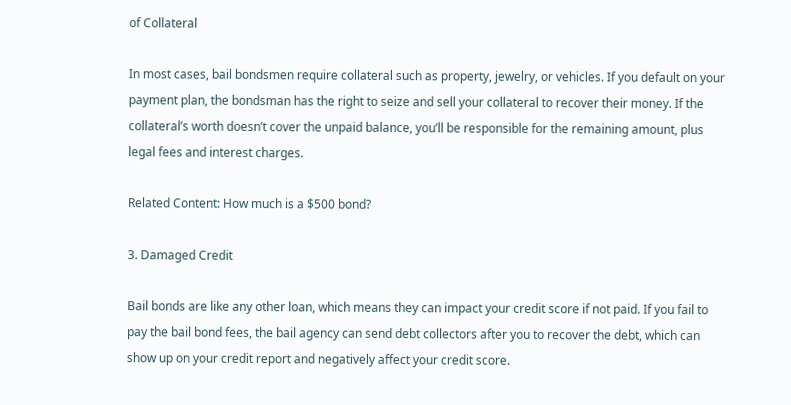of Collateral

In most cases, bail bondsmen require collateral such as property, jewelry, or vehicles. If you default on your payment plan, the bondsman has the right to seize and sell your collateral to recover their money. If the collateral’s worth doesn’t cover the unpaid balance, you’ll be responsible for the remaining amount, plus legal fees and interest charges.

Related Content: How much is a $500 bond?

3. Damaged Credit

Bail bonds are like any other loan, which means they can impact your credit score if not paid. If you fail to pay the bail bond fees, the bail agency can send debt collectors after you to recover the debt, which can show up on your credit report and negatively affect your credit score.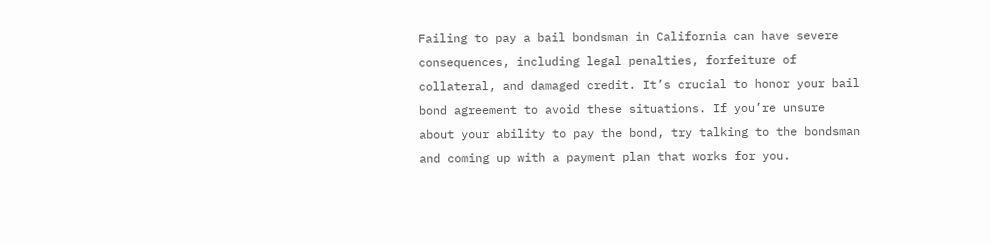Failing to pay a bail bondsman in California can have severe consequences, including legal penalties, forfeiture of collateral, and damaged credit. It’s crucial to honor your bail bond agreement to avoid these situations. If you’re unsure about your ability to pay the bond, try talking to the bondsman and coming up with a payment plan that works for you.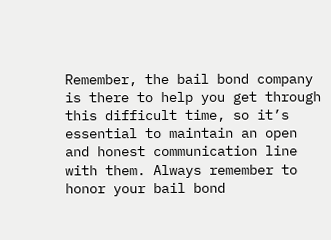Remember, the bail bond company is there to help you get through this difficult time, so it’s essential to maintain an open and honest communication line with them. Always remember to honor your bail bond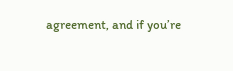agreement, and if you’re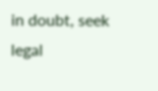in doubt, seek legal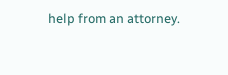help from an attorney.